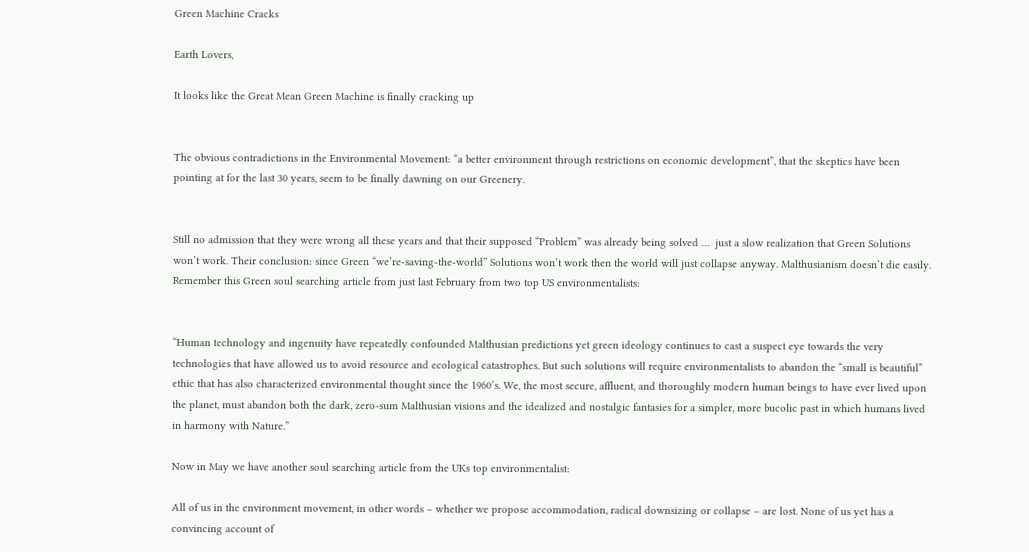Green Machine Cracks

Earth Lovers,

It looks like the Great Mean Green Machine is finally cracking up


The obvious contradictions in the Environmental Movement: “a better environment through restrictions on economic development”, that the skeptics have been pointing at for the last 30 years, seem to be finally dawning on our Greenery.


Still no admission that they were wrong all these years and that their supposed “Problem” was already being solved …  just a slow realization that Green Solutions won’t work. Their conclusion: since Green “we’re-saving-the-world” Solutions won’t work then the world will just collapse anyway. Malthusianism doesn’t die easily. Remember this Green soul searching article from just last February from two top US environmentalists:


“Human technology and ingenuity have repeatedly confounded Malthusian predictions yet green ideology continues to cast a suspect eye towards the very technologies that have allowed us to avoid resource and ecological catastrophes. But such solutions will require environmentalists to abandon the “small is beautiful” ethic that has also characterized environmental thought since the 1960’s. We, the most secure, affluent, and thoroughly modern human beings to have ever lived upon the planet, must abandon both the dark, zero-sum Malthusian visions and the idealized and nostalgic fantasies for a simpler, more bucolic past in which humans lived in harmony with Nature.”

Now in May we have another soul searching article from the UKs top environmentalist:

All of us in the environment movement, in other words – whether we propose accommodation, radical downsizing or collapse – are lost. None of us yet has a convincing account of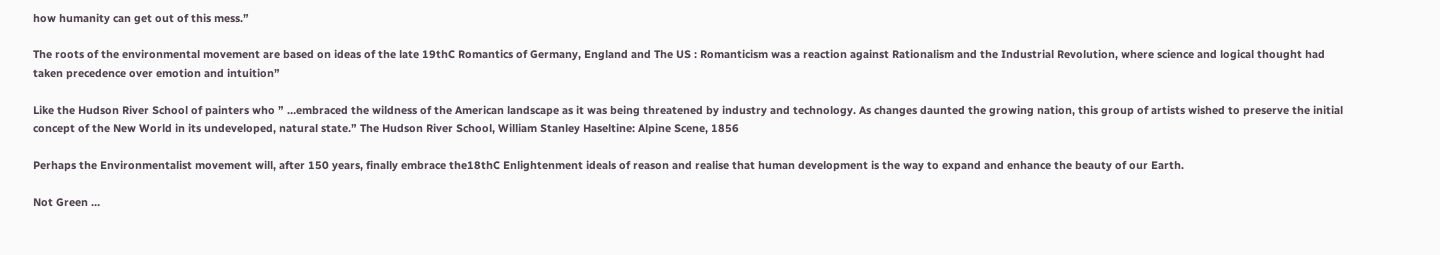how humanity can get out of this mess.”

The roots of the environmental movement are based on ideas of the late 19thC Romantics of Germany, England and The US : Romanticism was a reaction against Rationalism and the Industrial Revolution, where science and logical thought had taken precedence over emotion and intuition”

Like the Hudson River School of painters who ” …embraced the wildness of the American landscape as it was being threatened by industry and technology. As changes daunted the growing nation, this group of artists wished to preserve the initial concept of the New World in its undeveloped, natural state.” The Hudson River School, William Stanley Haseltine: Alpine Scene, 1856

Perhaps the Environmentalist movement will, after 150 years, finally embrace the18thC Enlightenment ideals of reason and realise that human development is the way to expand and enhance the beauty of our Earth.

Not Green …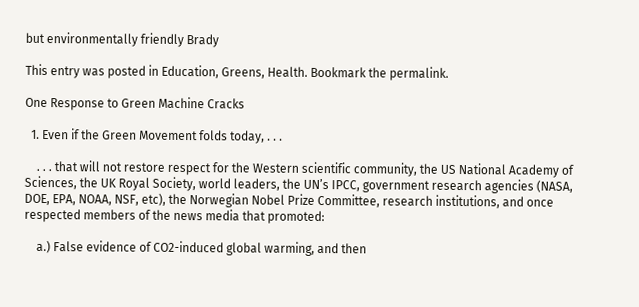but environmentally friendly Brady

This entry was posted in Education, Greens, Health. Bookmark the permalink.

One Response to Green Machine Cracks

  1. Even if the Green Movement folds today, . . .

    . . . that will not restore respect for the Western scientific community, the US National Academy of Sciences, the UK Royal Society, world leaders, the UN’s IPCC, government research agencies (NASA, DOE, EPA, NOAA, NSF, etc), the Norwegian Nobel Prize Committee, research institutions, and once respected members of the news media that promoted:

    a.) False evidence of CO2-induced global warming, and then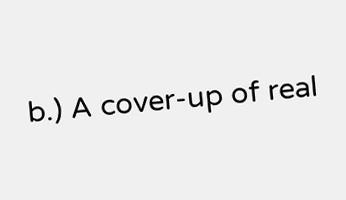b.) A cover-up of real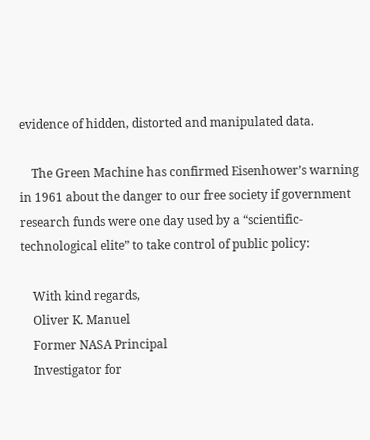evidence of hidden, distorted and manipulated data.

    The Green Machine has confirmed Eisenhower’s warning in 1961 about the danger to our free society if government research funds were one day used by a “scientific-technological elite” to take control of public policy:

    With kind regards,
    Oliver K. Manuel
    Former NASA Principal
    Investigator for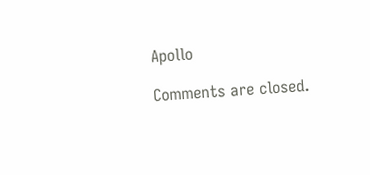Apollo

Comments are closed.